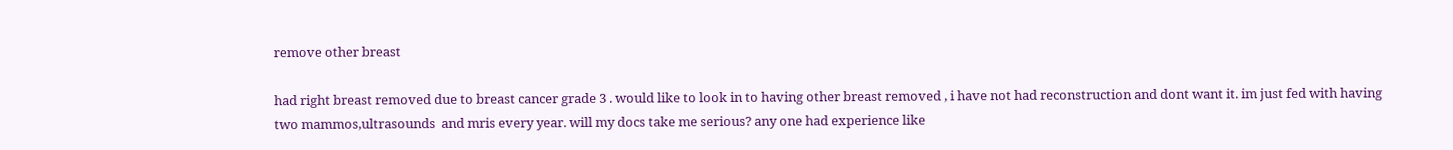remove other breast

had right breast removed due to breast cancer grade 3 . would like to look in to having other breast removed , i have not had reconstruction and dont want it. im just fed with having two mammos,ultrasounds  and mris every year. will my docs take me serious? any one had experience like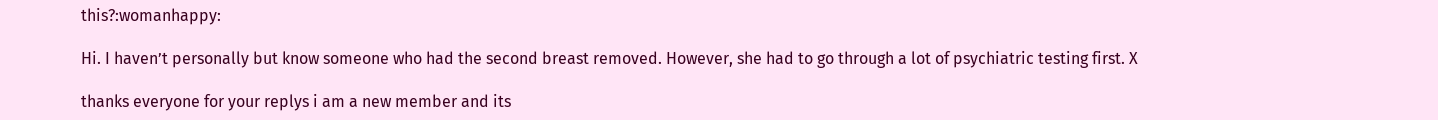this?:womanhappy:

Hi. I haven’t personally but know someone who had the second breast removed. However, she had to go through a lot of psychiatric testing first. X

thanks everyone for your replys i am a new member and its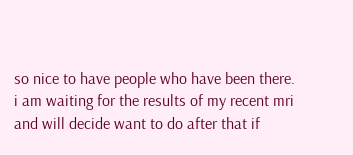so nice to have people who have been there. i am waiting for the results of my recent mri and will decide want to do after that if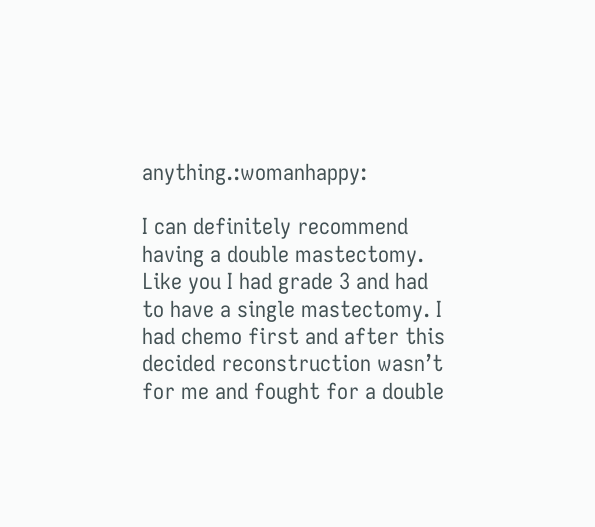anything.:womanhappy:

I can definitely recommend having a double mastectomy. Like you I had grade 3 and had to have a single mastectomy. I had chemo first and after this decided reconstruction wasn’t for me and fought for a double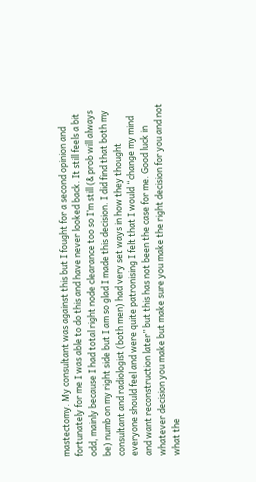mastectomy. My consultant was against this but I fought for a second opinion and fortunately for me I was able to do this and have never looked back. It still feels a bit odd, mainly because I had total right node clearance too so I’m still (& prob will always be) numb on my right side but I am so glad I made this decision. I did find that both my consultant and radiologist (both men) had very set ways in how they thought everyone should feel and were quite patronising I felt that I would “change my mind and want reconstruction later” but this has not been the case for me. Good luck in whatever decision you make but make sure you make the right decision for you and not what the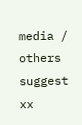media / others suggest xx